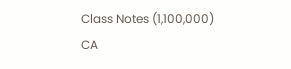Class Notes (1,100,000)
CA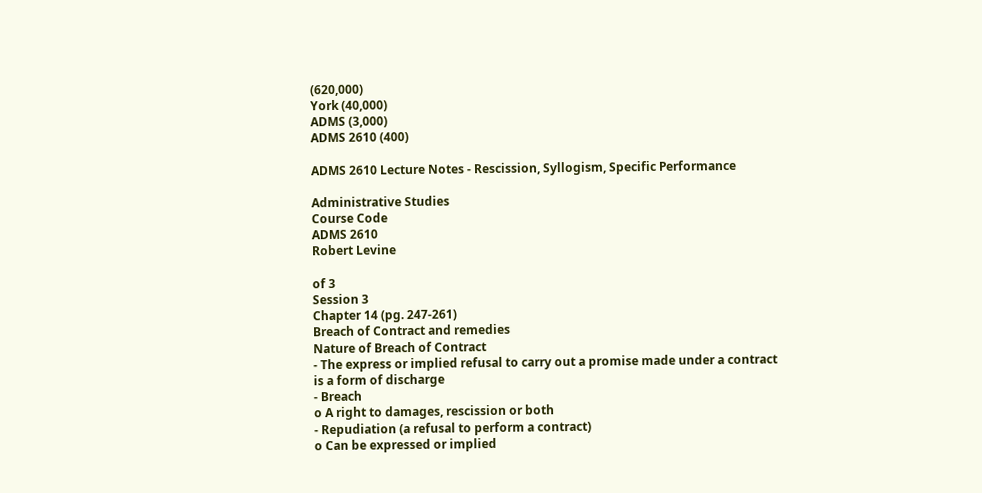(620,000)
York (40,000)
ADMS (3,000)
ADMS 2610 (400)

ADMS 2610 Lecture Notes - Rescission, Syllogism, Specific Performance

Administrative Studies
Course Code
ADMS 2610
Robert Levine

of 3
Session 3
Chapter 14 (pg. 247-261)
Breach of Contract and remedies
Nature of Breach of Contract
- The express or implied refusal to carry out a promise made under a contract
is a form of discharge
- Breach
o A right to damages, rescission or both
- Repudiation (a refusal to perform a contract)
o Can be expressed or implied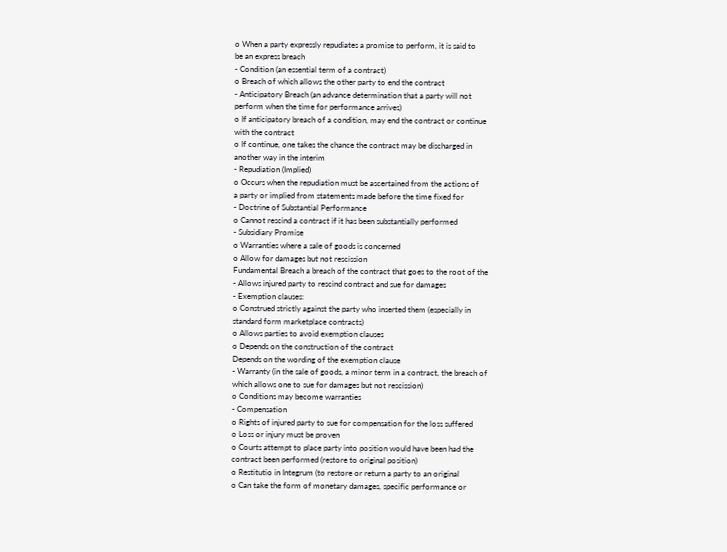o When a party expressly repudiates a promise to perform, it is said to
be an express breach
- Condition (an essential term of a contract)
o Breach of which allows the other party to end the contract
- Anticipatory Breach (an advance determination that a party will not
perform when the time for performance arrives)
o If anticipatory breach of a condition, may end the contract or continue
with the contract
o If continue, one takes the chance the contract may be discharged in
another way in the interim
- Repudiation (Implied)
o Occurs when the repudiation must be ascertained from the actions of
a party or implied from statements made before the time fixed for
- Doctrine of Substantial Performance
o Cannot rescind a contract if it has been substantially performed
- Subsidiary Promise
o Warranties where a sale of goods is concerned
o Allow for damages but not rescission
Fundamental Breach a breach of the contract that goes to the root of the
- Allows injured party to rescind contract and sue for damages
- Exemption clauses:
o Construed strictly against the party who inserted them (especially in
standard form marketplace contracts)
o Allows parties to avoid exemption clauses
o Depends on the construction of the contract
Depends on the wording of the exemption clause
- Warranty (in the sale of goods, a minor term in a contract, the breach of
which allows one to sue for damages but not rescission)
o Conditions may become warranties
- Compensation
o Rights of injured party to sue for compensation for the loss suffered
o Loss or injury must be proven
o Courts attempt to place party into position would have been had the
contract been performed (restore to original position)
o Restitutio in Integrum (to restore or return a party to an original
o Can take the form of monetary damages, specific performance or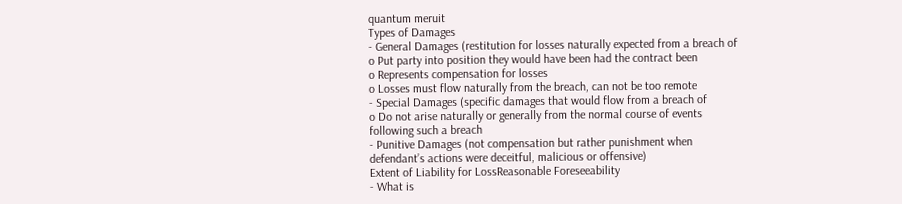quantum meruit
Types of Damages
- General Damages (restitution for losses naturally expected from a breach of
o Put party into position they would have been had the contract been
o Represents compensation for losses
o Losses must flow naturally from the breach, can not be too remote
- Special Damages (specific damages that would flow from a breach of
o Do not arise naturally or generally from the normal course of events
following such a breach
- Punitive Damages (not compensation but rather punishment when
defendant’s actions were deceitful, malicious or offensive)
Extent of Liability for LossReasonable Foreseeability
- What is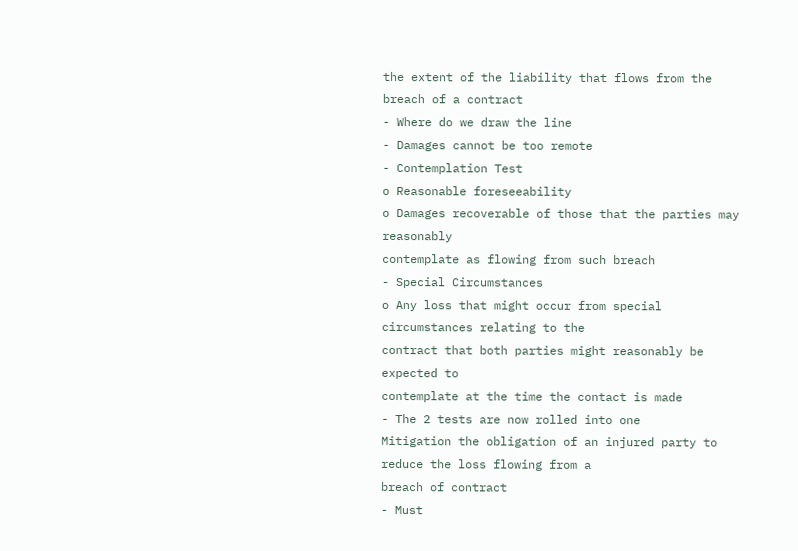the extent of the liability that flows from the breach of a contract
- Where do we draw the line
- Damages cannot be too remote
- Contemplation Test
o Reasonable foreseeability
o Damages recoverable of those that the parties may reasonably
contemplate as flowing from such breach
- Special Circumstances
o Any loss that might occur from special circumstances relating to the
contract that both parties might reasonably be expected to
contemplate at the time the contact is made
- The 2 tests are now rolled into one
Mitigation the obligation of an injured party to reduce the loss flowing from a
breach of contract
- Must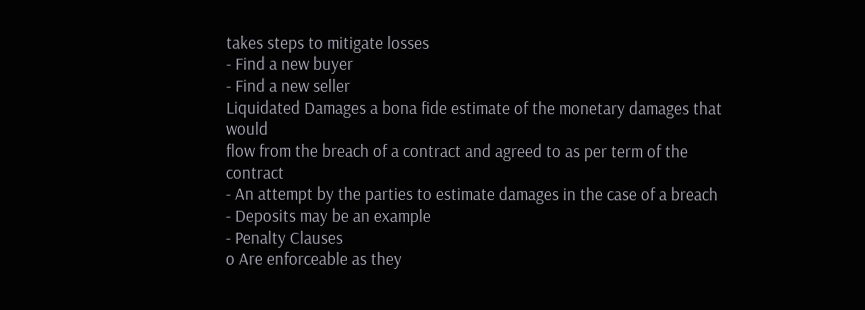takes steps to mitigate losses
- Find a new buyer
- Find a new seller
Liquidated Damages a bona fide estimate of the monetary damages that would
flow from the breach of a contract and agreed to as per term of the contract
- An attempt by the parties to estimate damages in the case of a breach
- Deposits may be an example
- Penalty Clauses
o Are enforceable as they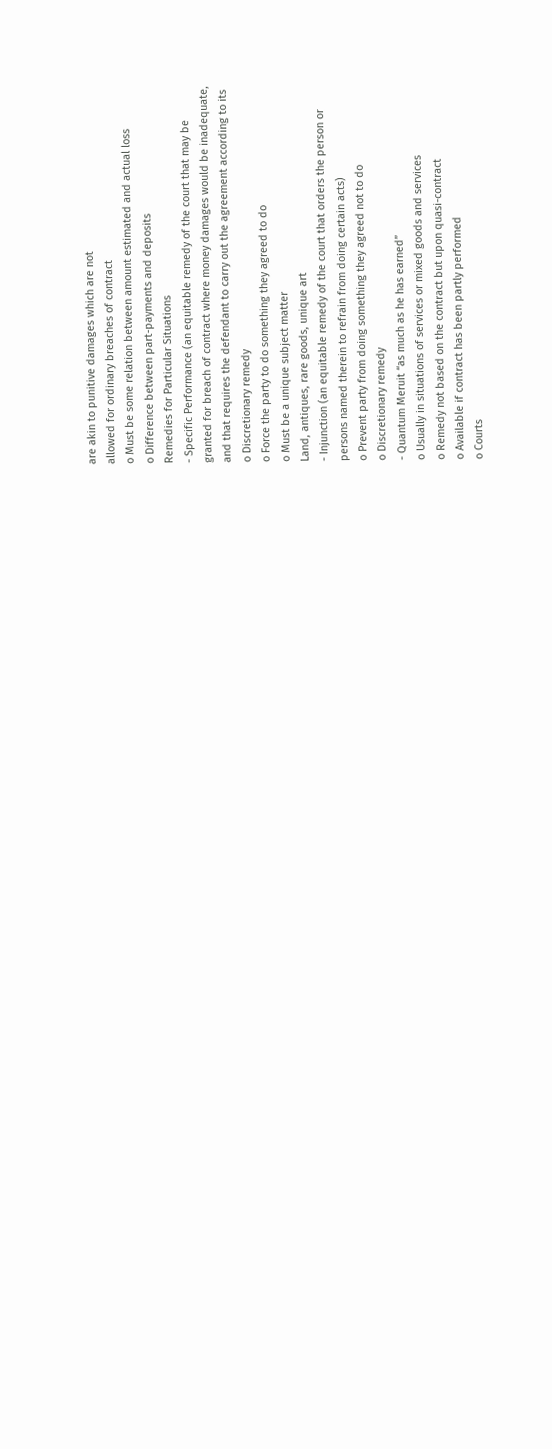are akin to punitive damages which are not
allowed for ordinary breaches of contract
o Must be some relation between amount estimated and actual loss
o Difference between part-payments and deposits
Remedies for Particular Situations
- Specific Performance (an equitable remedy of the court that may be
granted for breach of contract where money damages would be inadequate,
and that requires the defendant to carry out the agreement according to its
o Discretionary remedy
o Force the party to do something they agreed to do
o Must be a unique subject matter
Land, antiques, rare goods, unique art
- Injunction (an equitable remedy of the court that orders the person or
persons named therein to refrain from doing certain acts)
o Prevent party from doing something they agreed not to do
o Discretionary remedy
- Quantum Meruit “as much as he has earned”
o Usually in situations of services or mixed goods and services
o Remedy not based on the contract but upon quasi-contract
o Available if contract has been partly performed
o Courts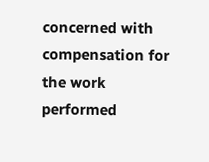concerned with compensation for the work performed